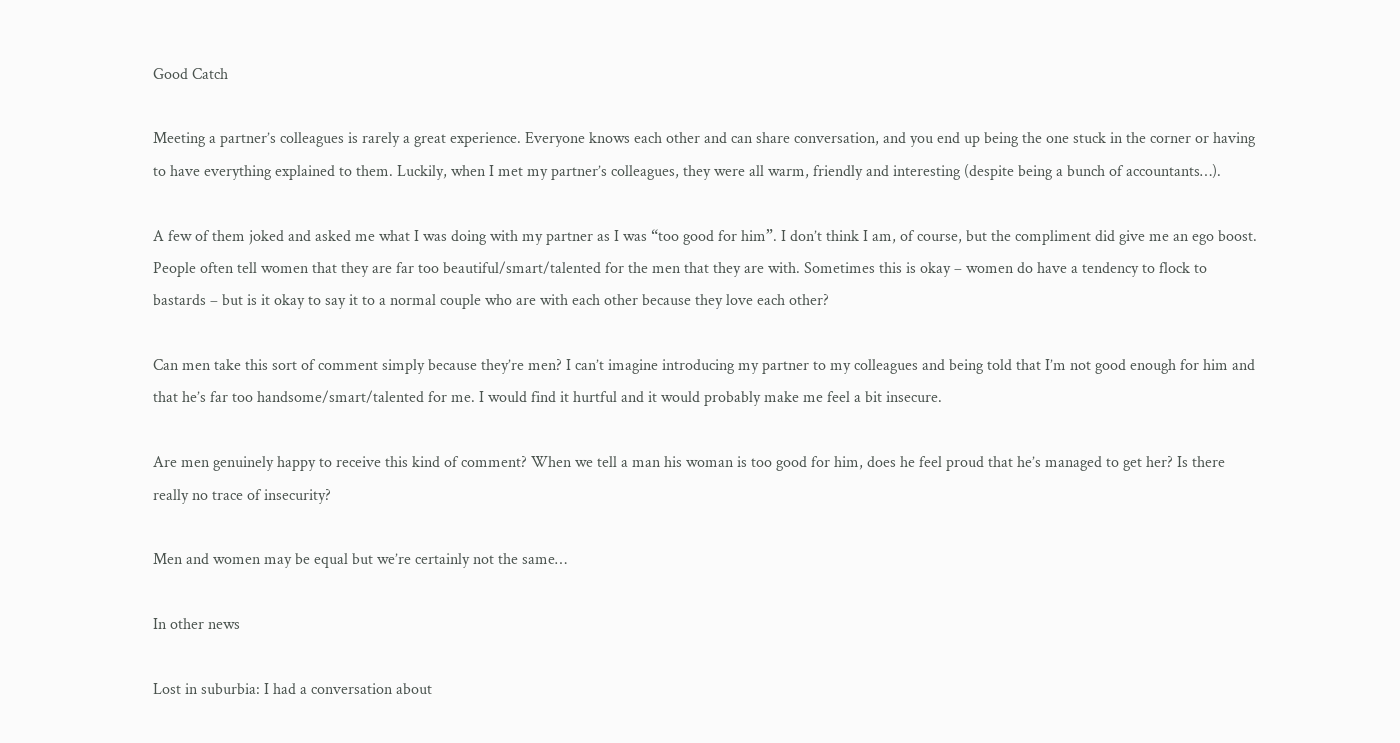Good Catch

Meeting a partner’s colleagues is rarely a great experience. Everyone knows each other and can share conversation, and you end up being the one stuck in the corner or having to have everything explained to them. Luckily, when I met my partner’s colleagues, they were all warm, friendly and interesting (despite being a bunch of accountants…).

A few of them joked and asked me what I was doing with my partner as I was “too good for him”. I don’t think I am, of course, but the compliment did give me an ego boost.
People often tell women that they are far too beautiful/smart/talented for the men that they are with. Sometimes this is okay – women do have a tendency to flock to bastards – but is it okay to say it to a normal couple who are with each other because they love each other?

Can men take this sort of comment simply because they’re men? I can’t imagine introducing my partner to my colleagues and being told that I’m not good enough for him and that he’s far too handsome/smart/talented for me. I would find it hurtful and it would probably make me feel a bit insecure.

Are men genuinely happy to receive this kind of comment? When we tell a man his woman is too good for him, does he feel proud that he’s managed to get her? Is there really no trace of insecurity?

Men and women may be equal but we’re certainly not the same…

In other news

Lost in suburbia: I had a conversation about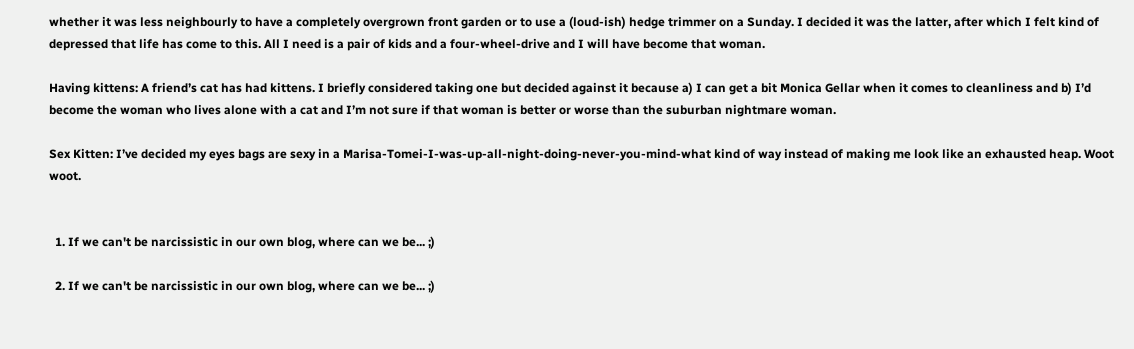whether it was less neighbourly to have a completely overgrown front garden or to use a (loud-ish) hedge trimmer on a Sunday. I decided it was the latter, after which I felt kind of depressed that life has come to this. All I need is a pair of kids and a four-wheel-drive and I will have become that woman.

Having kittens: A friend’s cat has had kittens. I briefly considered taking one but decided against it because a) I can get a bit Monica Gellar when it comes to cleanliness and b) I’d become the woman who lives alone with a cat and I’m not sure if that woman is better or worse than the suburban nightmare woman.

Sex Kitten: I’ve decided my eyes bags are sexy in a Marisa-Tomei-I-was-up-all-night-doing-never-you-mind-what kind of way instead of making me look like an exhausted heap. Woot woot.


  1. If we can't be narcissistic in our own blog, where can we be... ;)

  2. If we can't be narcissistic in our own blog, where can we be... ;)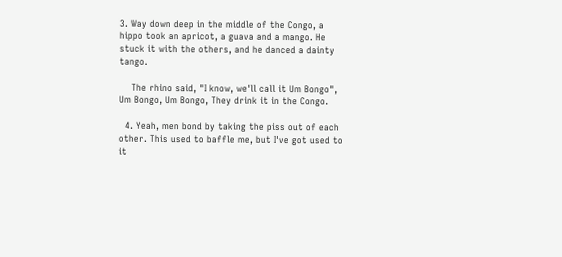3. Way down deep in the middle of the Congo, a hippo took an apricot, a guava and a mango. He stuck it with the others, and he danced a dainty tango.

    The rhino said, "I know, we'll call it Um Bongo", Um Bongo, Um Bongo, They drink it in the Congo.

  4. Yeah, men bond by taking the piss out of each other. This used to baffle me, but I've got used to it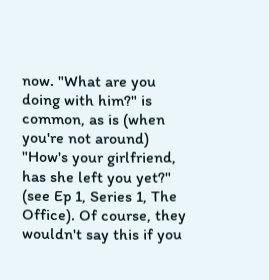now. "What are you doing with him?" is common, as is (when you're not around) "How's your girlfriend, has she left you yet?" (see Ep 1, Series 1, The Office). Of course, they wouldn't say this if you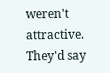weren't attractive. They'd say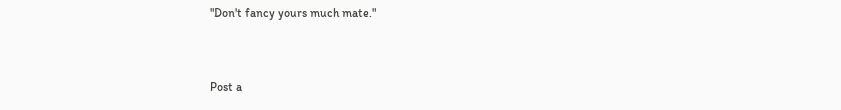"Don't fancy yours much mate."


Post a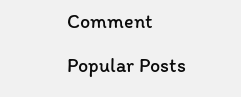Comment

Popular Posts